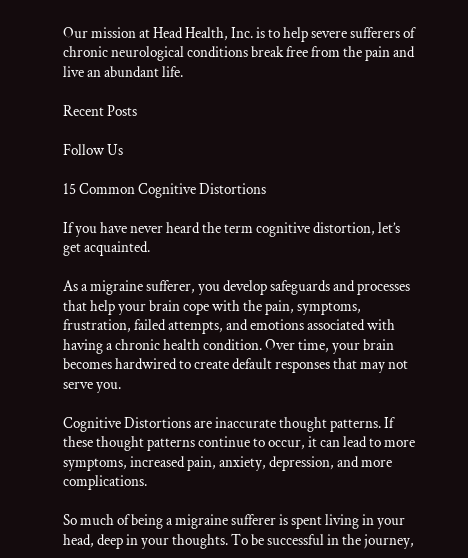Our mission at Head Health, Inc. is to help severe sufferers of chronic neurological conditions break free from the pain and live an abundant life.

Recent Posts

Follow Us

15 Common Cognitive Distortions

If you have never heard the term cognitive distortion, let’s get acquainted.

As a migraine sufferer, you develop safeguards and processes that help your brain cope with the pain, symptoms, frustration, failed attempts, and emotions associated with having a chronic health condition. Over time, your brain becomes hardwired to create default responses that may not serve you.

Cognitive Distortions are inaccurate thought patterns. If these thought patterns continue to occur, it can lead to more symptoms, increased pain, anxiety, depression, and more complications.

So much of being a migraine sufferer is spent living in your head, deep in your thoughts. To be successful in the journey,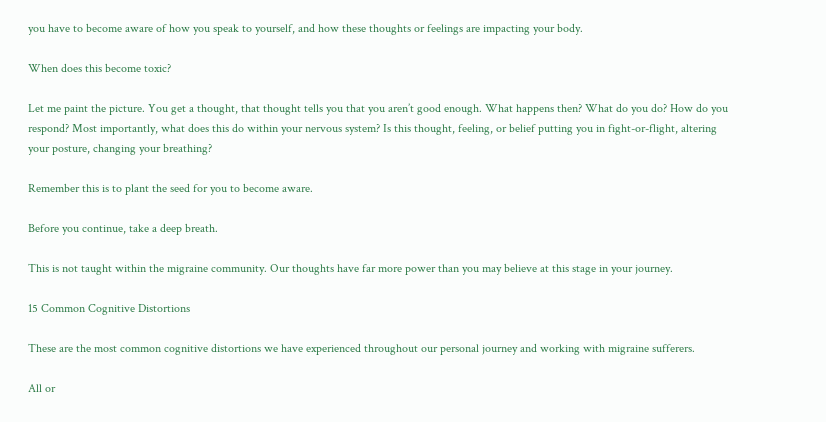you have to become aware of how you speak to yourself, and how these thoughts or feelings are impacting your body.

When does this become toxic?

Let me paint the picture. You get a thought, that thought tells you that you aren’t good enough. What happens then? What do you do? How do you respond? Most importantly, what does this do within your nervous system? Is this thought, feeling, or belief putting you in fight-or-flight, altering your posture, changing your breathing?

Remember this is to plant the seed for you to become aware.

Before you continue, take a deep breath.

This is not taught within the migraine community. Our thoughts have far more power than you may believe at this stage in your journey.

15 Common Cognitive Distortions

These are the most common cognitive distortions we have experienced throughout our personal journey and working with migraine sufferers.

All or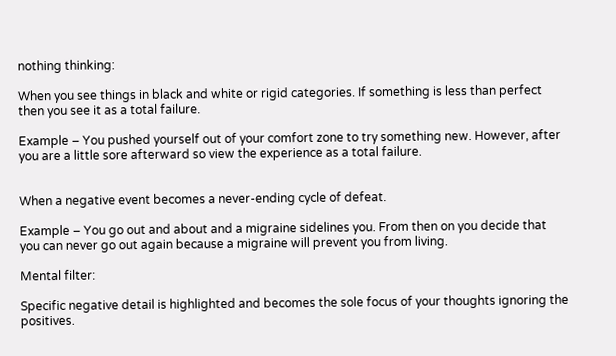nothing thinking:

When you see things in black and white or rigid categories. If something is less than perfect then you see it as a total failure.

Example – You pushed yourself out of your comfort zone to try something new. However, after you are a little sore afterward so view the experience as a total failure.


When a negative event becomes a never-ending cycle of defeat.

Example – You go out and about and a migraine sidelines you. From then on you decide that you can never go out again because a migraine will prevent you from living.

Mental filter:

Specific negative detail is highlighted and becomes the sole focus of your thoughts ignoring the positives.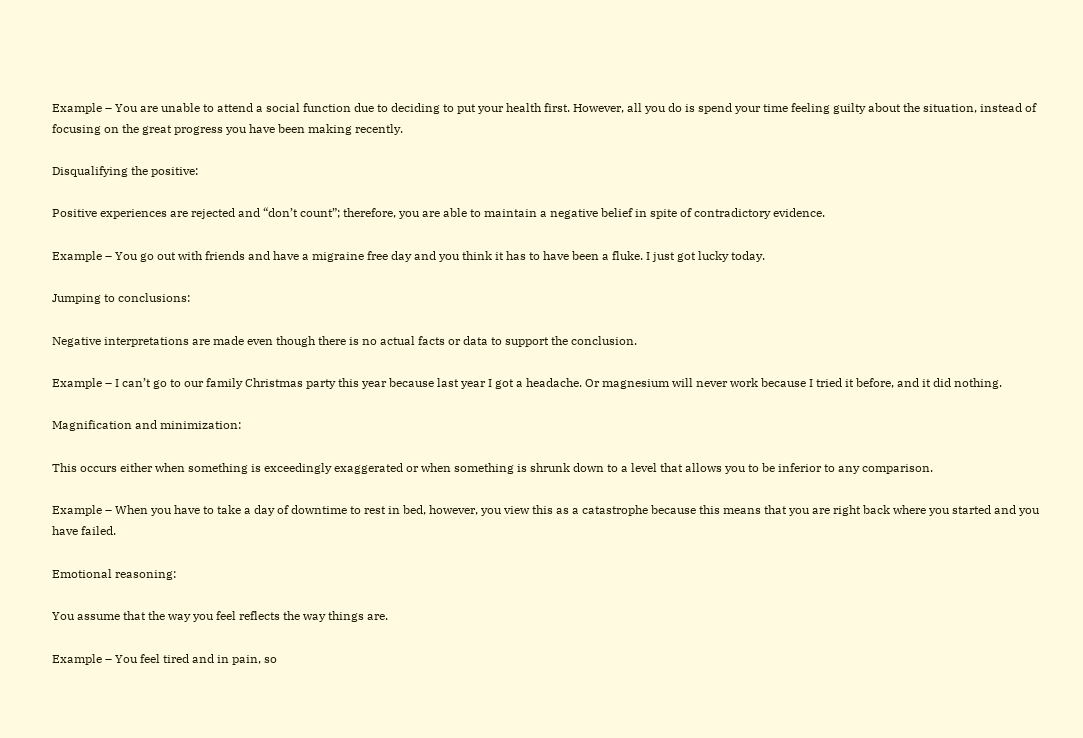Example – You are unable to attend a social function due to deciding to put your health first. However, all you do is spend your time feeling guilty about the situation, instead of focusing on the great progress you have been making recently.

Disqualifying the positive:

Positive experiences are rejected and “don’t count”; therefore, you are able to maintain a negative belief in spite of contradictory evidence.

Example – You go out with friends and have a migraine free day and you think it has to have been a fluke. I just got lucky today.

Jumping to conclusions:

Negative interpretations are made even though there is no actual facts or data to support the conclusion.

Example – I can’t go to our family Christmas party this year because last year I got a headache. Or magnesium will never work because I tried it before, and it did nothing.

Magnification and minimization:

This occurs either when something is exceedingly exaggerated or when something is shrunk down to a level that allows you to be inferior to any comparison.

Example – When you have to take a day of downtime to rest in bed, however, you view this as a catastrophe because this means that you are right back where you started and you have failed.

Emotional reasoning:

You assume that the way you feel reflects the way things are.

Example – You feel tired and in pain, so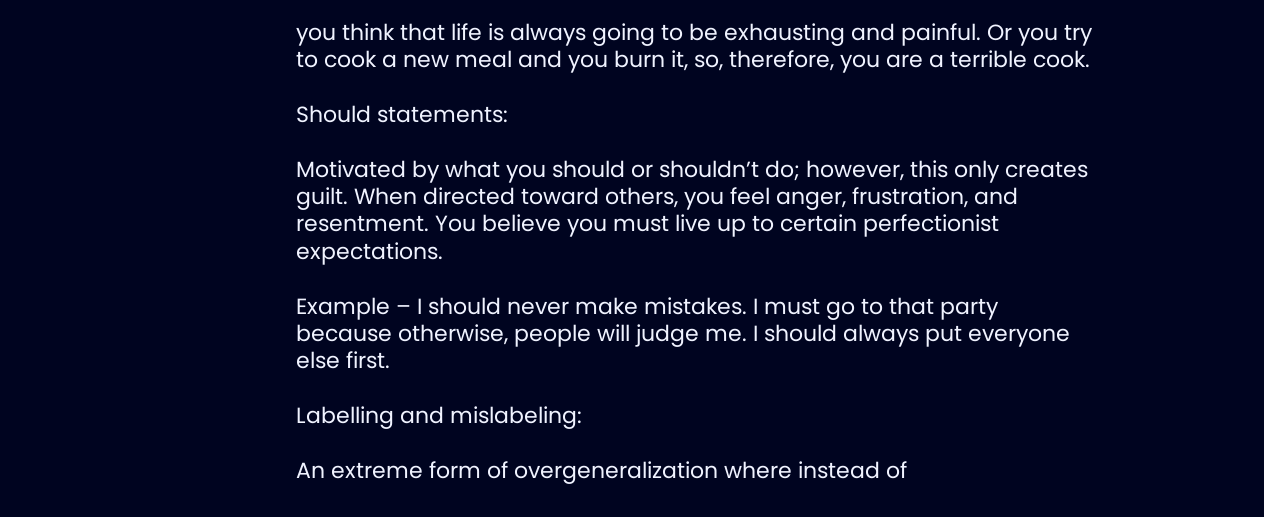you think that life is always going to be exhausting and painful. Or you try to cook a new meal and you burn it, so, therefore, you are a terrible cook.

Should statements:

Motivated by what you should or shouldn’t do; however, this only creates guilt. When directed toward others, you feel anger, frustration, and resentment. You believe you must live up to certain perfectionist expectations.

Example – I should never make mistakes. I must go to that party because otherwise, people will judge me. I should always put everyone else first.

Labelling and mislabeling:

An extreme form of overgeneralization where instead of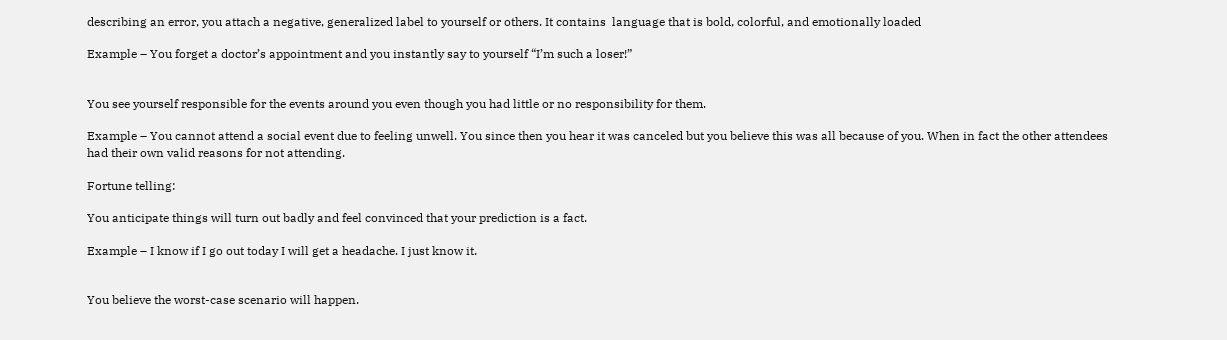describing an error, you attach a negative, generalized label to yourself or others. It contains  language that is bold, colorful, and emotionally loaded

Example – You forget a doctor’s appointment and you instantly say to yourself “I’m such a loser!”


You see yourself responsible for the events around you even though you had little or no responsibility for them.

Example – You cannot attend a social event due to feeling unwell. You since then you hear it was canceled but you believe this was all because of you. When in fact the other attendees had their own valid reasons for not attending.

Fortune telling:

You anticipate things will turn out badly and feel convinced that your prediction is a fact.

Example – I know if I go out today I will get a headache. I just know it.


You believe the worst-case scenario will happen.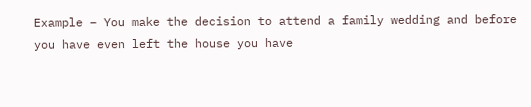Example – You make the decision to attend a family wedding and before you have even left the house you have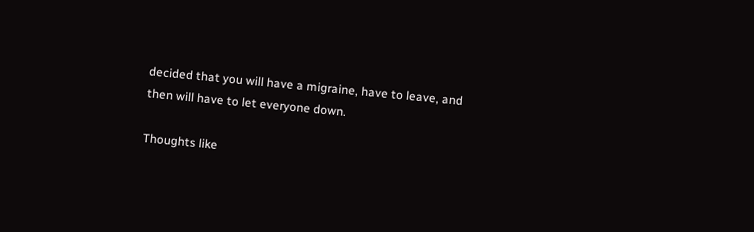decided that you will have a migraine, have to leave, and then will have to let everyone down.

Thoughts like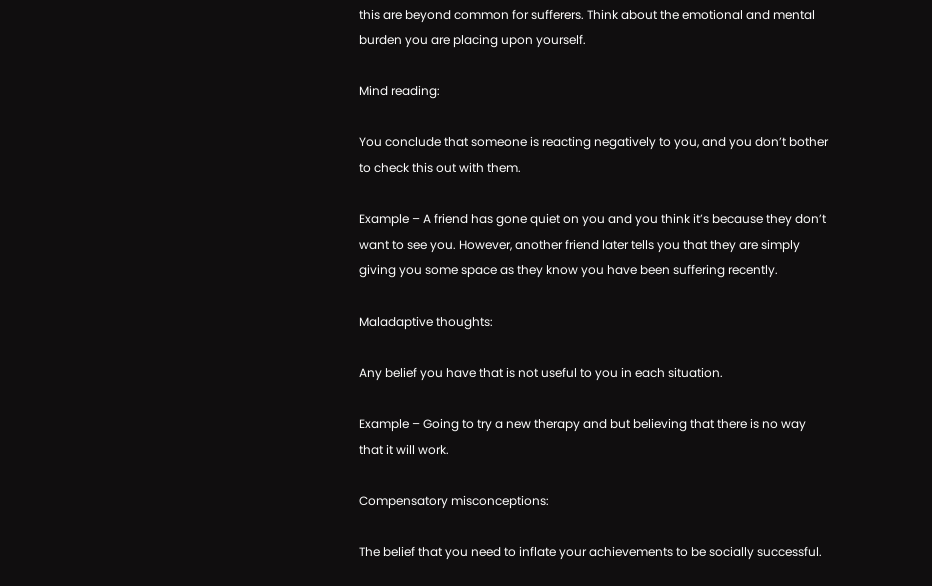this are beyond common for sufferers. Think about the emotional and mental burden you are placing upon yourself.

Mind reading:

You conclude that someone is reacting negatively to you, and you don’t bother to check this out with them.

Example – A friend has gone quiet on you and you think it’s because they don’t want to see you. However, another friend later tells you that they are simply giving you some space as they know you have been suffering recently.

Maladaptive thoughts:

Any belief you have that is not useful to you in each situation.

Example – Going to try a new therapy and but believing that there is no way that it will work.

Compensatory misconceptions:

The belief that you need to inflate your achievements to be socially successful.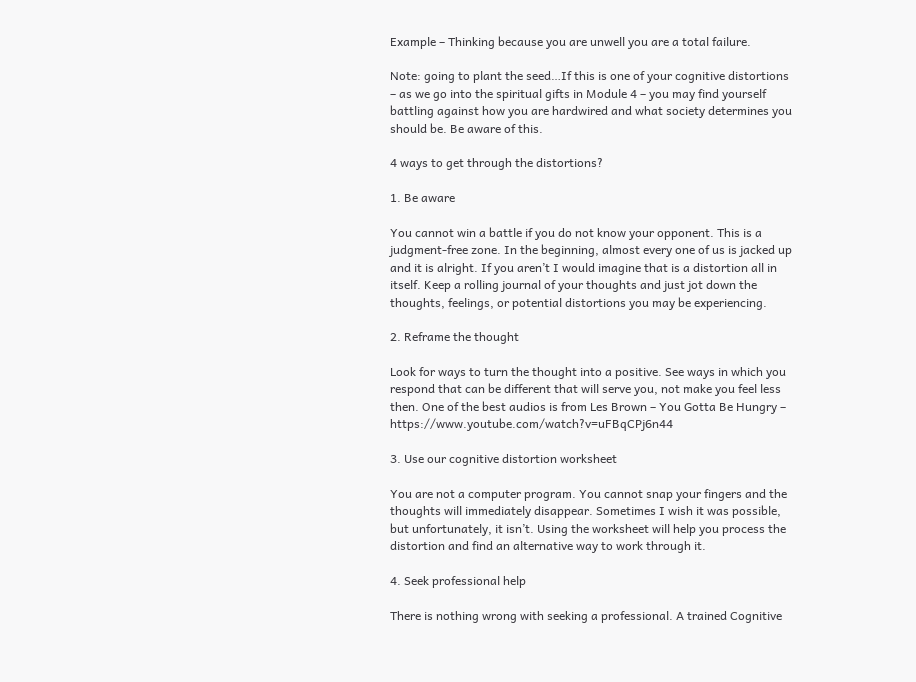Example – Thinking because you are unwell you are a total failure.

Note: going to plant the seed…If this is one of your cognitive distortions – as we go into the spiritual gifts in Module 4 – you may find yourself battling against how you are hardwired and what society determines you should be. Be aware of this.

4 ways to get through the distortions?

1. Be aware

You cannot win a battle if you do not know your opponent. This is a judgment-free zone. In the beginning, almost every one of us is jacked up and it is alright. If you aren’t I would imagine that is a distortion all in itself. Keep a rolling journal of your thoughts and just jot down the thoughts, feelings, or potential distortions you may be experiencing.

2. Reframe the thought

Look for ways to turn the thought into a positive. See ways in which you respond that can be different that will serve you, not make you feel less then. One of the best audios is from Les Brown – You Gotta Be Hungry – https://www.youtube.com/watch?v=uFBqCPj6n44

3. Use our cognitive distortion worksheet

You are not a computer program. You cannot snap your fingers and the thoughts will immediately disappear. Sometimes I wish it was possible, but unfortunately, it isn’t. Using the worksheet will help you process the distortion and find an alternative way to work through it.

4. Seek professional help

There is nothing wrong with seeking a professional. A trained Cognitive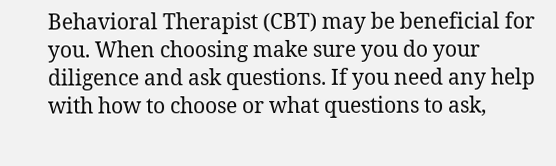Behavioral Therapist (CBT) may be beneficial for you. When choosing make sure you do your diligence and ask questions. If you need any help with how to choose or what questions to ask,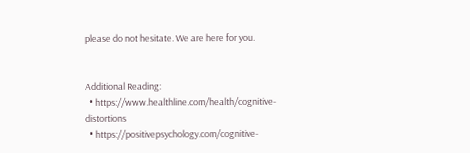please do not hesitate. We are here for you.


Additional Reading:
  • https://www.healthline.com/health/cognitive-distortions
  • https://positivepsychology.com/cognitive-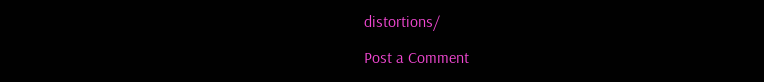distortions/

Post a Comment